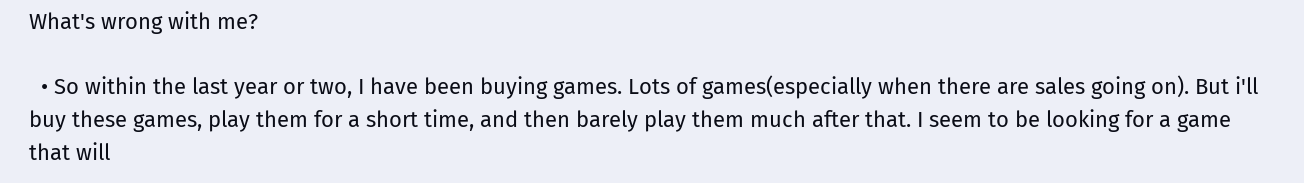What's wrong with me?

  • So within the last year or two, I have been buying games. Lots of games(especially when there are sales going on). But i'll buy these games, play them for a short time, and then barely play them much after that. I seem to be looking for a game that will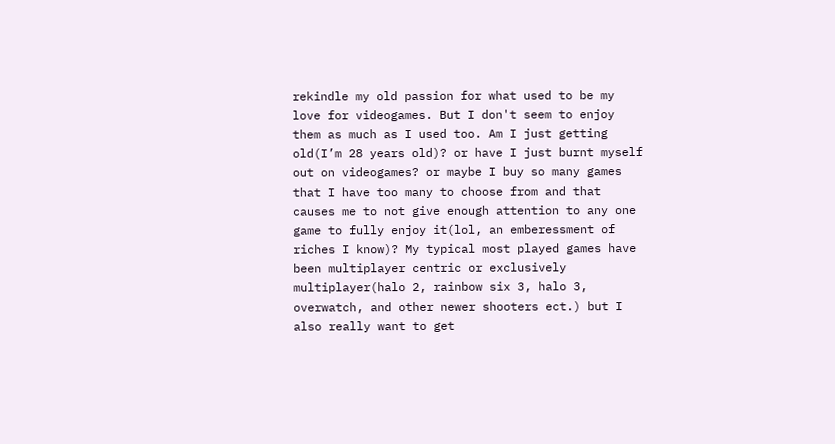rekindle my old passion for what used to be my love for videogames. But I don't seem to enjoy them as much as I used too. Am I just getting old(I’m 28 years old)? or have I just burnt myself out on videogames? or maybe I buy so many games that I have too many to choose from and that causes me to not give enough attention to any one game to fully enjoy it(lol, an emberessment of riches I know)? My typical most played games have been multiplayer centric or exclusively multiplayer(halo 2, rainbow six 3, halo 3, overwatch, and other newer shooters ect.) but I also really want to get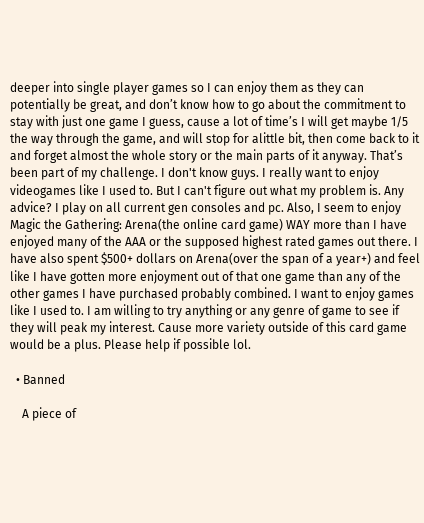deeper into single player games so I can enjoy them as they can potentially be great, and don’t know how to go about the commitment to stay with just one game I guess, cause a lot of time’s I will get maybe 1/5 the way through the game, and will stop for alittle bit, then come back to it and forget almost the whole story or the main parts of it anyway. That’s been part of my challenge. I don't know guys. I really want to enjoy videogames like I used to. But I can't figure out what my problem is. Any advice? I play on all current gen consoles and pc. Also, I seem to enjoy Magic the Gathering: Arena(the online card game) WAY more than I have enjoyed many of the AAA or the supposed highest rated games out there. I have also spent $500+ dollars on Arena(over the span of a year+) and feel like I have gotten more enjoyment out of that one game than any of the other games I have purchased probably combined. I want to enjoy games like I used to. I am willing to try anything or any genre of game to see if they will peak my interest. Cause more variety outside of this card game would be a plus. Please help if possible lol.

  • Banned

    A piece of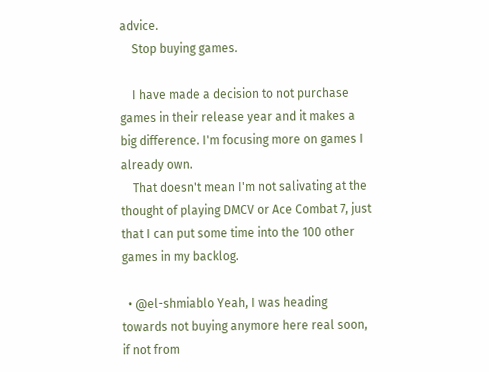advice.
    Stop buying games.

    I have made a decision to not purchase games in their release year and it makes a big difference. I'm focusing more on games I already own.
    That doesn't mean I'm not salivating at the thought of playing DMCV or Ace Combat 7, just that I can put some time into the 100 other games in my backlog.

  • @el-shmiablo Yeah, I was heading towards not buying anymore here real soon, if not from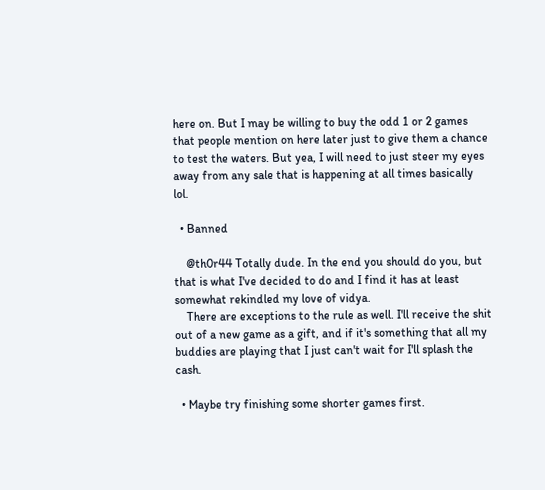here on. But I may be willing to buy the odd 1 or 2 games that people mention on here later just to give them a chance to test the waters. But yea, I will need to just steer my eyes away from any sale that is happening at all times basically lol.

  • Banned

    @th0r44 Totally dude. In the end you should do you, but that is what I've decided to do and I find it has at least somewhat rekindled my love of vidya.
    There are exceptions to the rule as well. I'll receive the shit out of a new game as a gift, and if it's something that all my buddies are playing that I just can't wait for I'll splash the cash.

  • Maybe try finishing some shorter games first.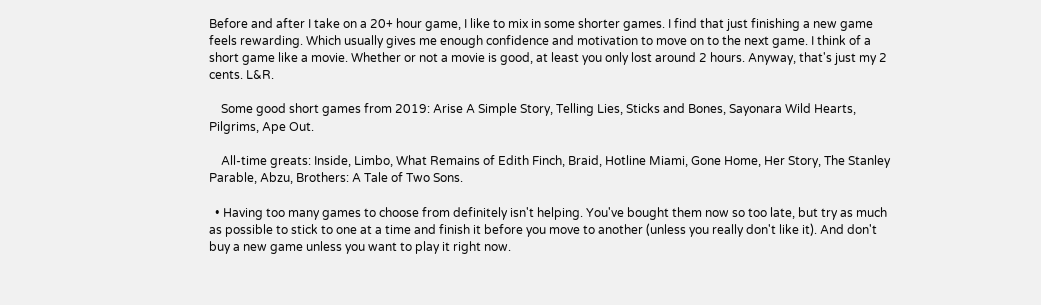Before and after I take on a 20+ hour game, I like to mix in some shorter games. I find that just finishing a new game feels rewarding. Which usually gives me enough confidence and motivation to move on to the next game. I think of a short game like a movie. Whether or not a movie is good, at least you only lost around 2 hours. Anyway, that's just my 2 cents. L&R.

    Some good short games from 2019: Arise A Simple Story, Telling Lies, Sticks and Bones, Sayonara Wild Hearts, Pilgrims, Ape Out.

    All-time greats: Inside, Limbo, What Remains of Edith Finch, Braid, Hotline Miami, Gone Home, Her Story, The Stanley Parable, Abzu, Brothers: A Tale of Two Sons.

  • Having too many games to choose from definitely isn't helping. You've bought them now so too late, but try as much as possible to stick to one at a time and finish it before you move to another (unless you really don't like it). And don't buy a new game unless you want to play it right now.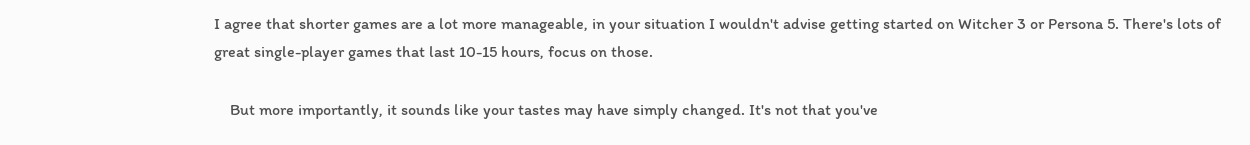I agree that shorter games are a lot more manageable, in your situation I wouldn't advise getting started on Witcher 3 or Persona 5. There's lots of great single-player games that last 10-15 hours, focus on those.

    But more importantly, it sounds like your tastes may have simply changed. It's not that you've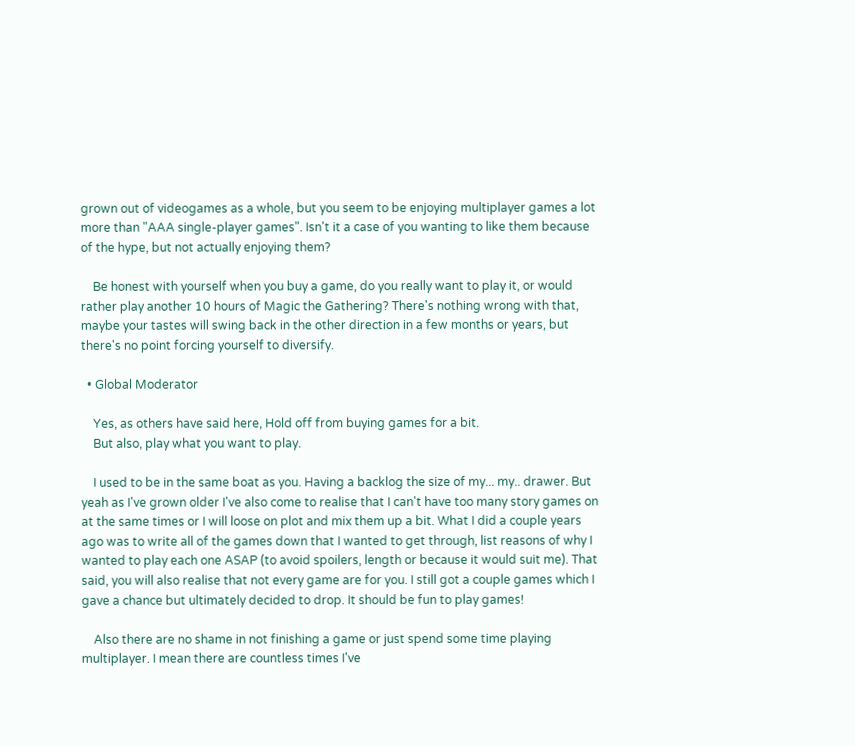grown out of videogames as a whole, but you seem to be enjoying multiplayer games a lot more than "AAA single-player games". Isn't it a case of you wanting to like them because of the hype, but not actually enjoying them?

    Be honest with yourself when you buy a game, do you really want to play it, or would rather play another 10 hours of Magic the Gathering? There's nothing wrong with that, maybe your tastes will swing back in the other direction in a few months or years, but there's no point forcing yourself to diversify.

  • Global Moderator

    Yes, as others have said here, Hold off from buying games for a bit.
    But also, play what you want to play.

    I used to be in the same boat as you. Having a backlog the size of my... my.. drawer. But yeah as I've grown older I've also come to realise that I can't have too many story games on at the same times or I will loose on plot and mix them up a bit. What I did a couple years ago was to write all of the games down that I wanted to get through, list reasons of why I wanted to play each one ASAP (to avoid spoilers, length or because it would suit me). That said, you will also realise that not every game are for you. I still got a couple games which I gave a chance but ultimately decided to drop. It should be fun to play games!

    Also there are no shame in not finishing a game or just spend some time playing multiplayer. I mean there are countless times I've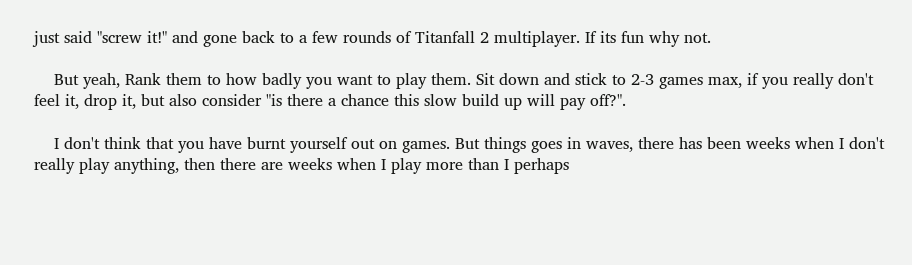just said "screw it!" and gone back to a few rounds of Titanfall 2 multiplayer. If its fun why not.

    But yeah, Rank them to how badly you want to play them. Sit down and stick to 2-3 games max, if you really don't feel it, drop it, but also consider "is there a chance this slow build up will pay off?".

    I don't think that you have burnt yourself out on games. But things goes in waves, there has been weeks when I don't really play anything, then there are weeks when I play more than I perhaps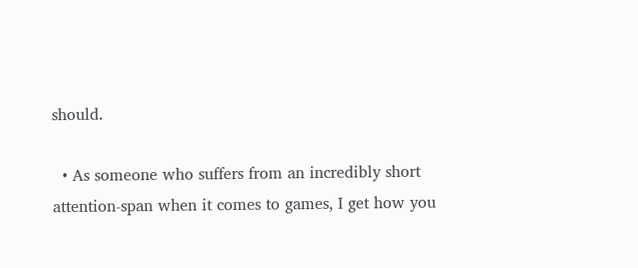should.

  • As someone who suffers from an incredibly short attention-span when it comes to games, I get how you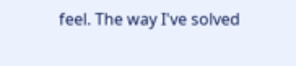feel. The way I've solved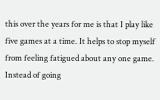this over the years for me is that I play like five games at a time. It helps to stop myself from feeling fatigued about any one game. Instead of going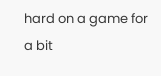hard on a game for a bit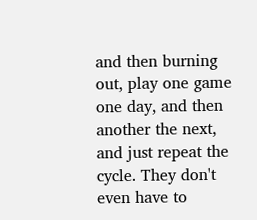and then burning out, play one game one day, and then another the next, and just repeat the cycle. They don't even have to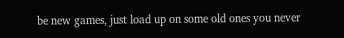be new games, just load up on some old ones you never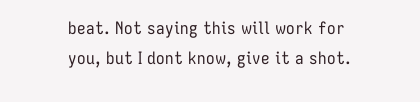beat. Not saying this will work for you, but I dont know, give it a shot.